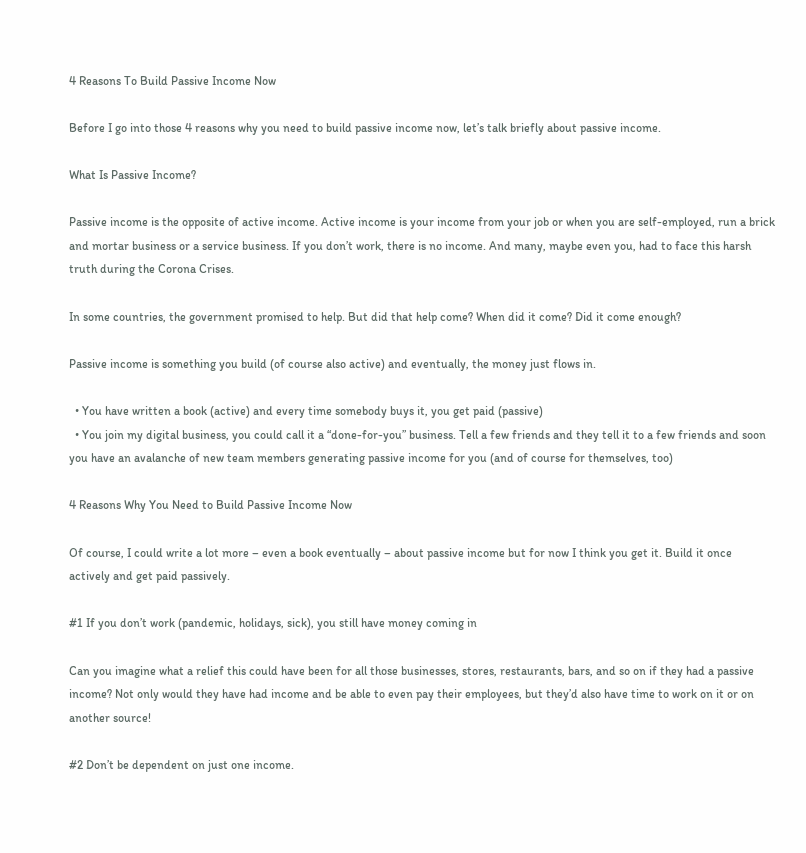4 Reasons To Build Passive Income Now

Before I go into those 4 reasons why you need to build passive income now, let’s talk briefly about passive income.

What Is Passive Income?

Passive income is the opposite of active income. Active income is your income from your job or when you are self-employed, run a brick and mortar business or a service business. If you don’t work, there is no income. And many, maybe even you, had to face this harsh truth during the Corona Crises.

In some countries, the government promised to help. But did that help come? When did it come? Did it come enough?

Passive income is something you build (of course also active) and eventually, the money just flows in.

  • You have written a book (active) and every time somebody buys it, you get paid (passive)
  • You join my digital business, you could call it a “done-for-you” business. Tell a few friends and they tell it to a few friends and soon you have an avalanche of new team members generating passive income for you (and of course for themselves, too)

4 Reasons Why You Need to Build Passive Income Now

Of course, I could write a lot more – even a book eventually – about passive income but for now I think you get it. Build it once actively and get paid passively.

#1 If you don’t work (pandemic, holidays, sick), you still have money coming in

Can you imagine what a relief this could have been for all those businesses, stores, restaurants, bars, and so on if they had a passive income? Not only would they have had income and be able to even pay their employees, but they’d also have time to work on it or on another source!

#2 Don’t be dependent on just one income.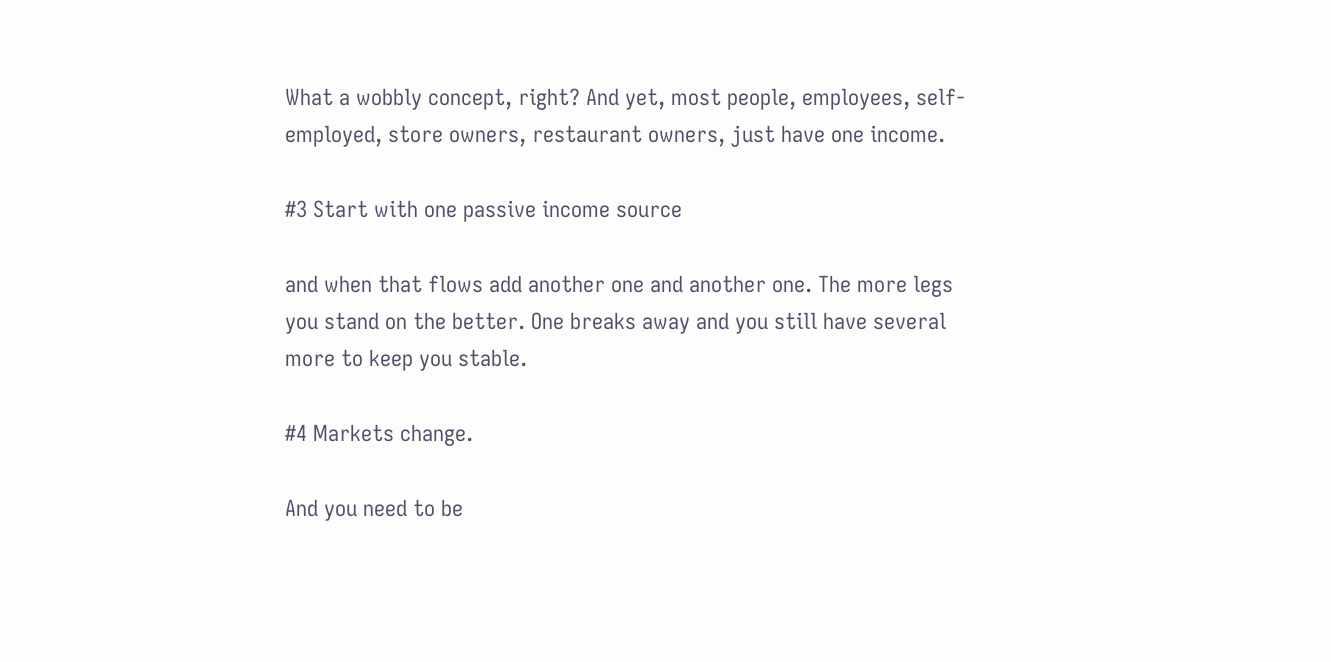What a wobbly concept, right? And yet, most people, employees, self-employed, store owners, restaurant owners, just have one income.

#3 Start with one passive income source

and when that flows add another one and another one. The more legs you stand on the better. One breaks away and you still have several more to keep you stable.

#4 Markets change.

And you need to be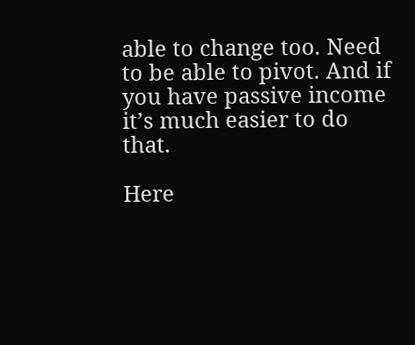able to change too. Need to be able to pivot. And if you have passive income it’s much easier to do that.

Here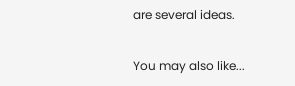are several ideas.

You may also like...